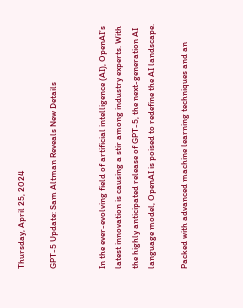Thursday, April 25, 2024

GPT-5 Update: Sam Altman Reveals New Details


In the ever-evolving field of artificial intelligence (AI), OpenAI’s latest innovation is causing a stir among industry experts. With the highly anticipated release of GPT-5, the next-generation AI language model, OpenAI is poised to redefine the AI landscape.

Packed with advanced machine learning techniques and an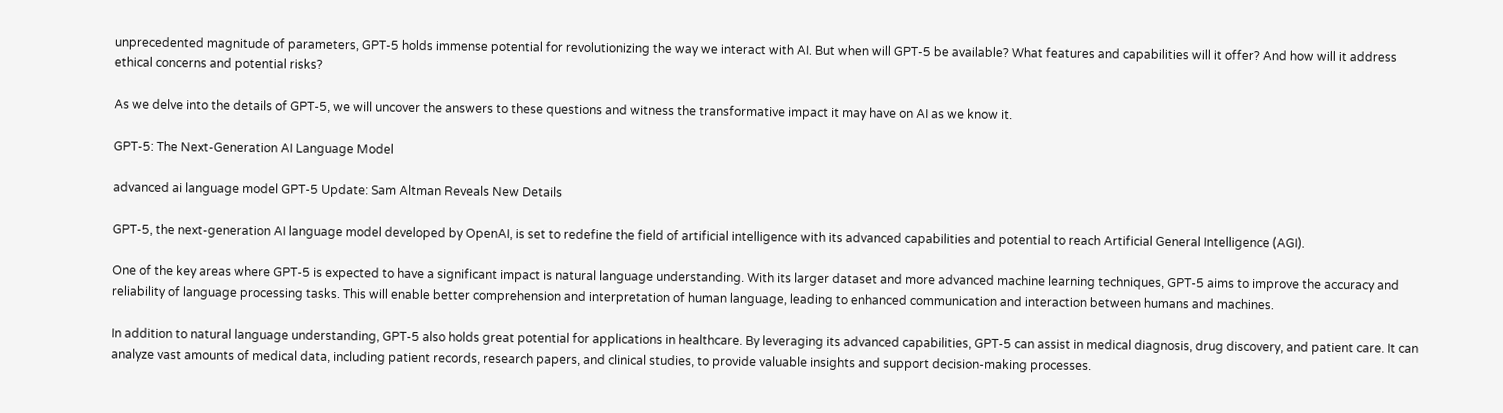unprecedented magnitude of parameters, GPT-5 holds immense potential for revolutionizing the way we interact with AI. But when will GPT-5 be available? What features and capabilities will it offer? And how will it address ethical concerns and potential risks?

As we delve into the details of GPT-5, we will uncover the answers to these questions and witness the transformative impact it may have on AI as we know it.

GPT-5: The Next-Generation AI Language Model

advanced ai language model GPT-5 Update: Sam Altman Reveals New Details

GPT-5, the next-generation AI language model developed by OpenAI, is set to redefine the field of artificial intelligence with its advanced capabilities and potential to reach Artificial General Intelligence (AGI).

One of the key areas where GPT-5 is expected to have a significant impact is natural language understanding. With its larger dataset and more advanced machine learning techniques, GPT-5 aims to improve the accuracy and reliability of language processing tasks. This will enable better comprehension and interpretation of human language, leading to enhanced communication and interaction between humans and machines.

In addition to natural language understanding, GPT-5 also holds great potential for applications in healthcare. By leveraging its advanced capabilities, GPT-5 can assist in medical diagnosis, drug discovery, and patient care. It can analyze vast amounts of medical data, including patient records, research papers, and clinical studies, to provide valuable insights and support decision-making processes.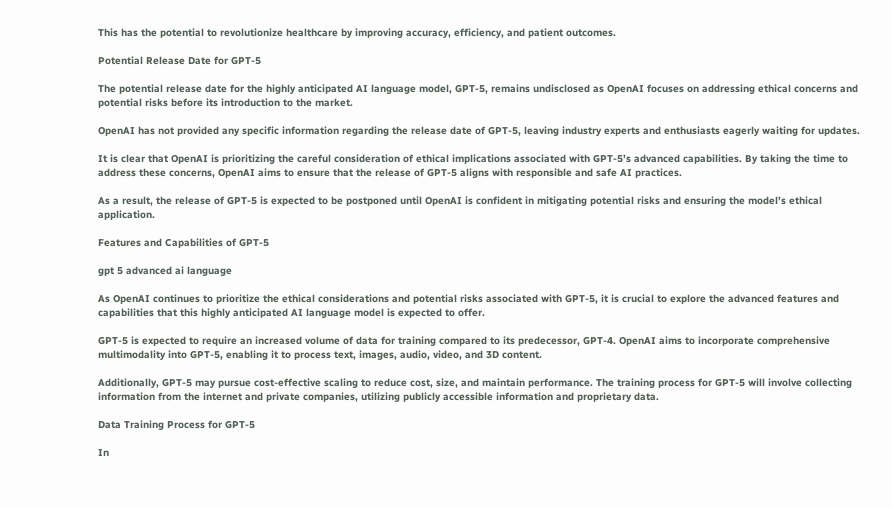This has the potential to revolutionize healthcare by improving accuracy, efficiency, and patient outcomes.

Potential Release Date for GPT-5

The potential release date for the highly anticipated AI language model, GPT-5, remains undisclosed as OpenAI focuses on addressing ethical concerns and potential risks before its introduction to the market.

OpenAI has not provided any specific information regarding the release date of GPT-5, leaving industry experts and enthusiasts eagerly waiting for updates.

It is clear that OpenAI is prioritizing the careful consideration of ethical implications associated with GPT-5’s advanced capabilities. By taking the time to address these concerns, OpenAI aims to ensure that the release of GPT-5 aligns with responsible and safe AI practices.

As a result, the release of GPT-5 is expected to be postponed until OpenAI is confident in mitigating potential risks and ensuring the model’s ethical application.

Features and Capabilities of GPT-5

gpt 5 advanced ai language

As OpenAI continues to prioritize the ethical considerations and potential risks associated with GPT-5, it is crucial to explore the advanced features and capabilities that this highly anticipated AI language model is expected to offer.

GPT-5 is expected to require an increased volume of data for training compared to its predecessor, GPT-4. OpenAI aims to incorporate comprehensive multimodality into GPT-5, enabling it to process text, images, audio, video, and 3D content.

Additionally, GPT-5 may pursue cost-effective scaling to reduce cost, size, and maintain performance. The training process for GPT-5 will involve collecting information from the internet and private companies, utilizing publicly accessible information and proprietary data.

Data Training Process for GPT-5

In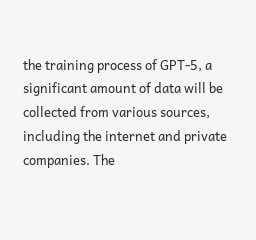the training process of GPT-5, a significant amount of data will be collected from various sources, including the internet and private companies. The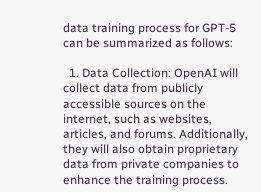data training process for GPT-5 can be summarized as follows:

  1. Data Collection: OpenAI will collect data from publicly accessible sources on the internet, such as websites, articles, and forums. Additionally, they will also obtain proprietary data from private companies to enhance the training process.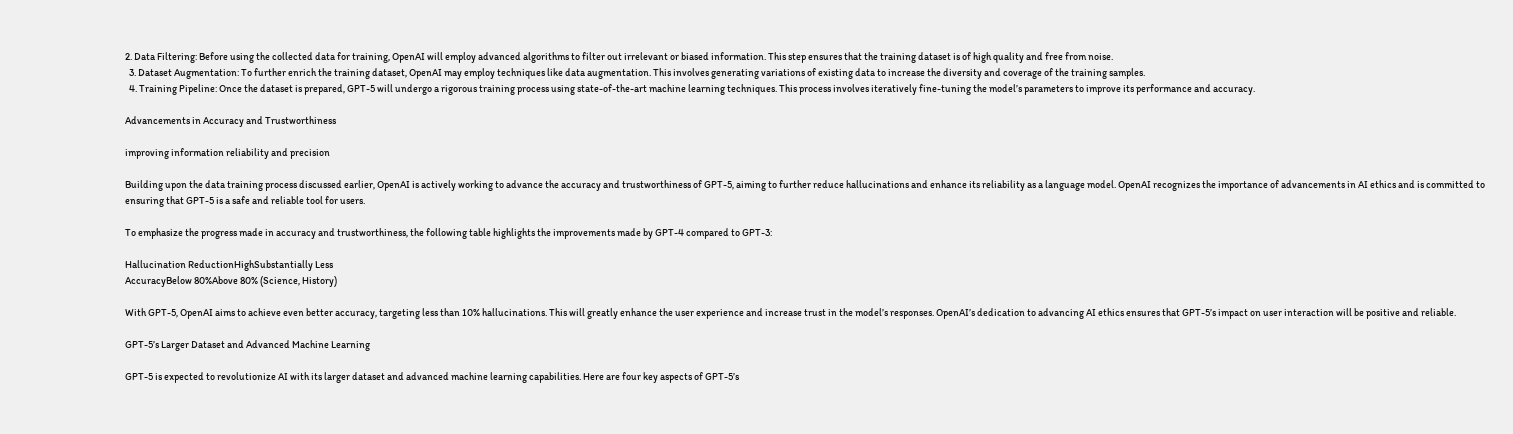2. Data Filtering: Before using the collected data for training, OpenAI will employ advanced algorithms to filter out irrelevant or biased information. This step ensures that the training dataset is of high quality and free from noise.
  3. Dataset Augmentation: To further enrich the training dataset, OpenAI may employ techniques like data augmentation. This involves generating variations of existing data to increase the diversity and coverage of the training samples.
  4. Training Pipeline: Once the dataset is prepared, GPT-5 will undergo a rigorous training process using state-of-the-art machine learning techniques. This process involves iteratively fine-tuning the model’s parameters to improve its performance and accuracy.

Advancements in Accuracy and Trustworthiness

improving information reliability and precision

Building upon the data training process discussed earlier, OpenAI is actively working to advance the accuracy and trustworthiness of GPT-5, aiming to further reduce hallucinations and enhance its reliability as a language model. OpenAI recognizes the importance of advancements in AI ethics and is committed to ensuring that GPT-5 is a safe and reliable tool for users.

To emphasize the progress made in accuracy and trustworthiness, the following table highlights the improvements made by GPT-4 compared to GPT-3:

Hallucination ReductionHighSubstantially Less
AccuracyBelow 80%Above 80% (Science, History)

With GPT-5, OpenAI aims to achieve even better accuracy, targeting less than 10% hallucinations. This will greatly enhance the user experience and increase trust in the model’s responses. OpenAI’s dedication to advancing AI ethics ensures that GPT-5’s impact on user interaction will be positive and reliable.

GPT-5’s Larger Dataset and Advanced Machine Learning

GPT-5 is expected to revolutionize AI with its larger dataset and advanced machine learning capabilities. Here are four key aspects of GPT-5’s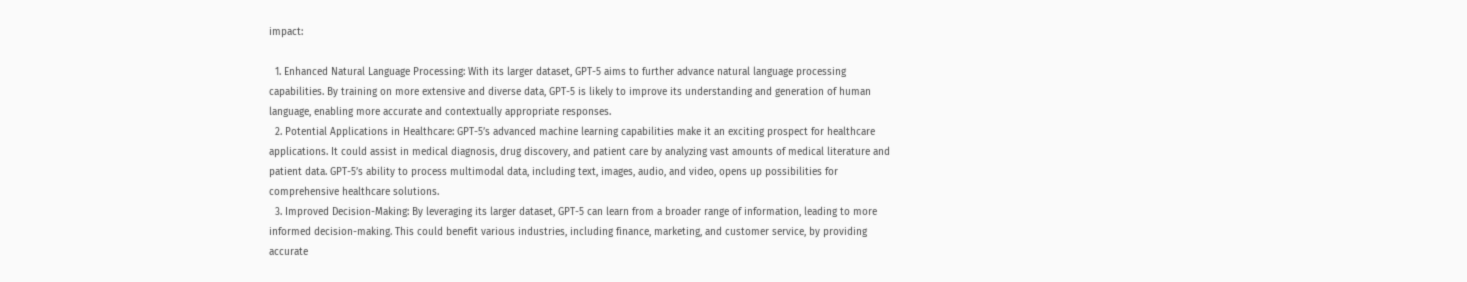impact:

  1. Enhanced Natural Language Processing: With its larger dataset, GPT-5 aims to further advance natural language processing capabilities. By training on more extensive and diverse data, GPT-5 is likely to improve its understanding and generation of human language, enabling more accurate and contextually appropriate responses.
  2. Potential Applications in Healthcare: GPT-5’s advanced machine learning capabilities make it an exciting prospect for healthcare applications. It could assist in medical diagnosis, drug discovery, and patient care by analyzing vast amounts of medical literature and patient data. GPT-5’s ability to process multimodal data, including text, images, audio, and video, opens up possibilities for comprehensive healthcare solutions.
  3. Improved Decision-Making: By leveraging its larger dataset, GPT-5 can learn from a broader range of information, leading to more informed decision-making. This could benefit various industries, including finance, marketing, and customer service, by providing accurate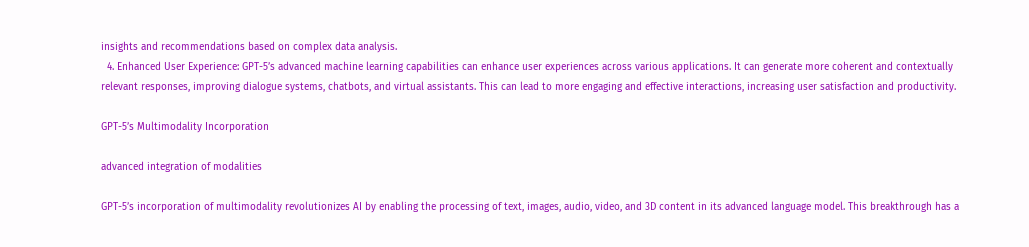insights and recommendations based on complex data analysis.
  4. Enhanced User Experience: GPT-5’s advanced machine learning capabilities can enhance user experiences across various applications. It can generate more coherent and contextually relevant responses, improving dialogue systems, chatbots, and virtual assistants. This can lead to more engaging and effective interactions, increasing user satisfaction and productivity.

GPT-5’s Multimodality Incorporation

advanced integration of modalities

GPT-5’s incorporation of multimodality revolutionizes AI by enabling the processing of text, images, audio, video, and 3D content in its advanced language model. This breakthrough has a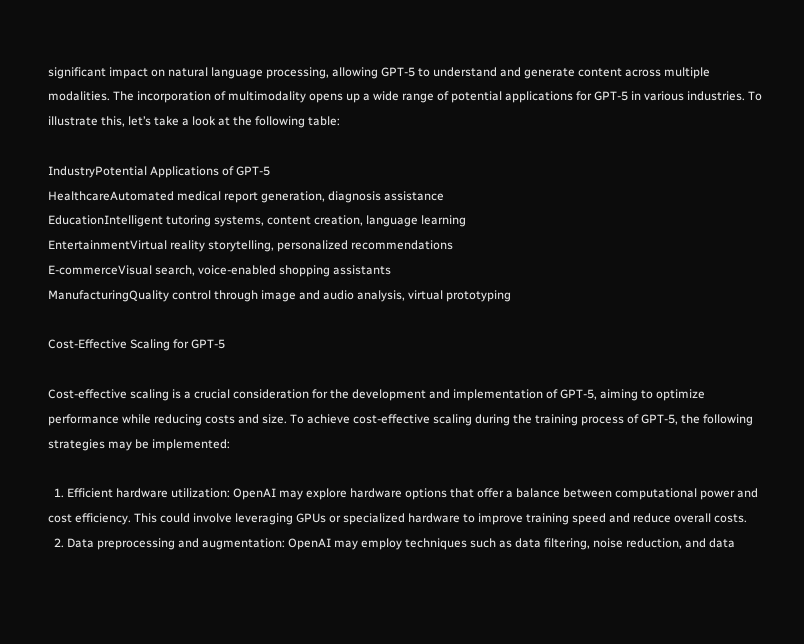significant impact on natural language processing, allowing GPT-5 to understand and generate content across multiple modalities. The incorporation of multimodality opens up a wide range of potential applications for GPT-5 in various industries. To illustrate this, let’s take a look at the following table:

IndustryPotential Applications of GPT-5
HealthcareAutomated medical report generation, diagnosis assistance
EducationIntelligent tutoring systems, content creation, language learning
EntertainmentVirtual reality storytelling, personalized recommendations
E-commerceVisual search, voice-enabled shopping assistants
ManufacturingQuality control through image and audio analysis, virtual prototyping

Cost-Effective Scaling for GPT-5

Cost-effective scaling is a crucial consideration for the development and implementation of GPT-5, aiming to optimize performance while reducing costs and size. To achieve cost-effective scaling during the training process of GPT-5, the following strategies may be implemented:

  1. Efficient hardware utilization: OpenAI may explore hardware options that offer a balance between computational power and cost efficiency. This could involve leveraging GPUs or specialized hardware to improve training speed and reduce overall costs.
  2. Data preprocessing and augmentation: OpenAI may employ techniques such as data filtering, noise reduction, and data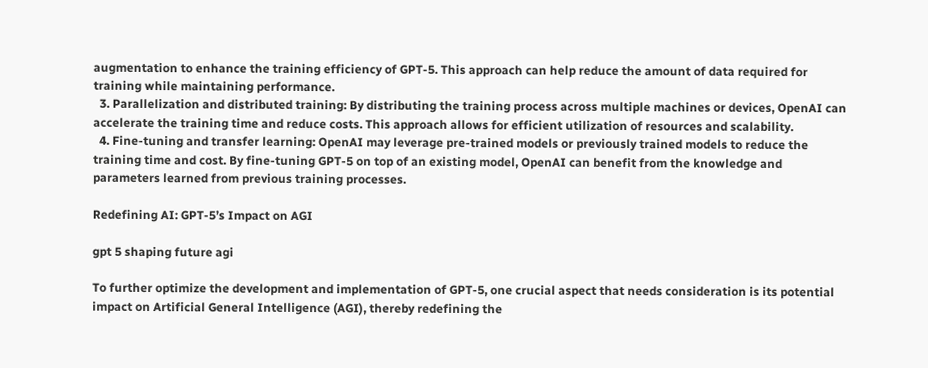augmentation to enhance the training efficiency of GPT-5. This approach can help reduce the amount of data required for training while maintaining performance.
  3. Parallelization and distributed training: By distributing the training process across multiple machines or devices, OpenAI can accelerate the training time and reduce costs. This approach allows for efficient utilization of resources and scalability.
  4. Fine-tuning and transfer learning: OpenAI may leverage pre-trained models or previously trained models to reduce the training time and cost. By fine-tuning GPT-5 on top of an existing model, OpenAI can benefit from the knowledge and parameters learned from previous training processes.

Redefining AI: GPT-5’s Impact on AGI

gpt 5 shaping future agi

To further optimize the development and implementation of GPT-5, one crucial aspect that needs consideration is its potential impact on Artificial General Intelligence (AGI), thereby redefining the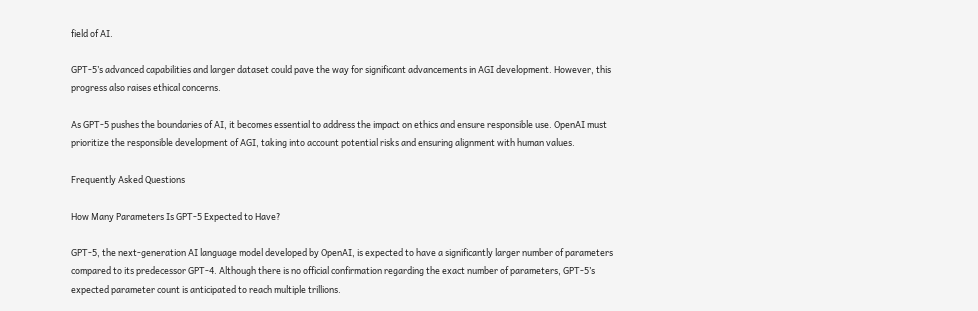field of AI.

GPT-5’s advanced capabilities and larger dataset could pave the way for significant advancements in AGI development. However, this progress also raises ethical concerns.

As GPT-5 pushes the boundaries of AI, it becomes essential to address the impact on ethics and ensure responsible use. OpenAI must prioritize the responsible development of AGI, taking into account potential risks and ensuring alignment with human values.

Frequently Asked Questions

How Many Parameters Is GPT-5 Expected to Have?

GPT-5, the next-generation AI language model developed by OpenAI, is expected to have a significantly larger number of parameters compared to its predecessor GPT-4. Although there is no official confirmation regarding the exact number of parameters, GPT-5’s expected parameter count is anticipated to reach multiple trillions.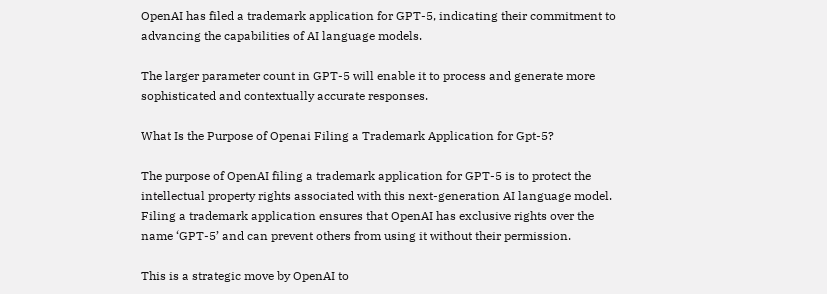OpenAI has filed a trademark application for GPT-5, indicating their commitment to advancing the capabilities of AI language models.

The larger parameter count in GPT-5 will enable it to process and generate more sophisticated and contextually accurate responses.

What Is the Purpose of Openai Filing a Trademark Application for Gpt-5?

The purpose of OpenAI filing a trademark application for GPT-5 is to protect the intellectual property rights associated with this next-generation AI language model. Filing a trademark application ensures that OpenAI has exclusive rights over the name ‘GPT-5’ and can prevent others from using it without their permission.

This is a strategic move by OpenAI to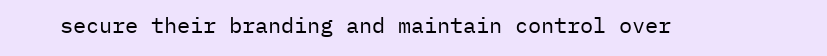secure their branding and maintain control over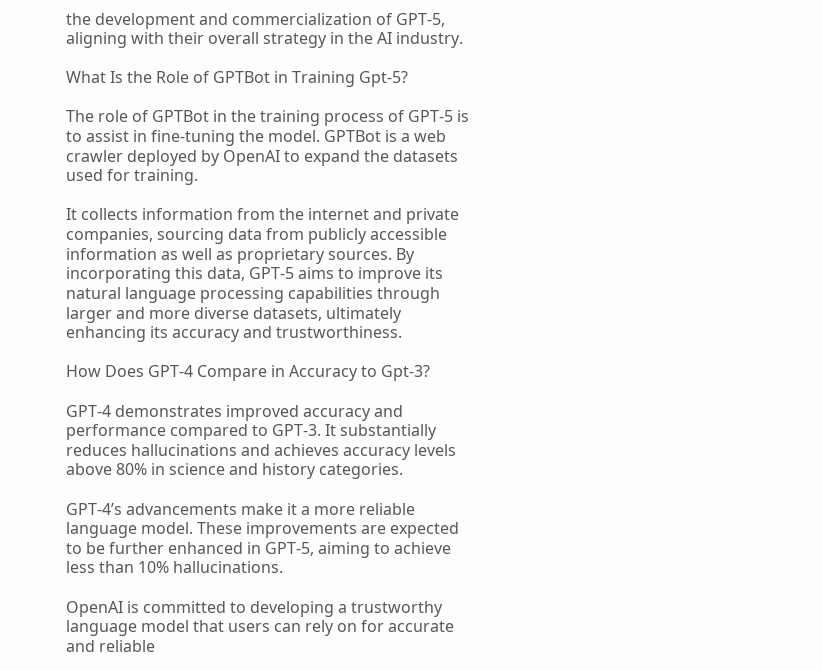the development and commercialization of GPT-5, aligning with their overall strategy in the AI industry.

What Is the Role of GPTBot in Training Gpt-5?

The role of GPTBot in the training process of GPT-5 is to assist in fine-tuning the model. GPTBot is a web crawler deployed by OpenAI to expand the datasets used for training.

It collects information from the internet and private companies, sourcing data from publicly accessible information as well as proprietary sources. By incorporating this data, GPT-5 aims to improve its natural language processing capabilities through larger and more diverse datasets, ultimately enhancing its accuracy and trustworthiness.

How Does GPT-4 Compare in Accuracy to Gpt-3?

GPT-4 demonstrates improved accuracy and performance compared to GPT-3. It substantially reduces hallucinations and achieves accuracy levels above 80% in science and history categories.

GPT-4’s advancements make it a more reliable language model. These improvements are expected to be further enhanced in GPT-5, aiming to achieve less than 10% hallucinations.

OpenAI is committed to developing a trustworthy language model that users can rely on for accurate and reliable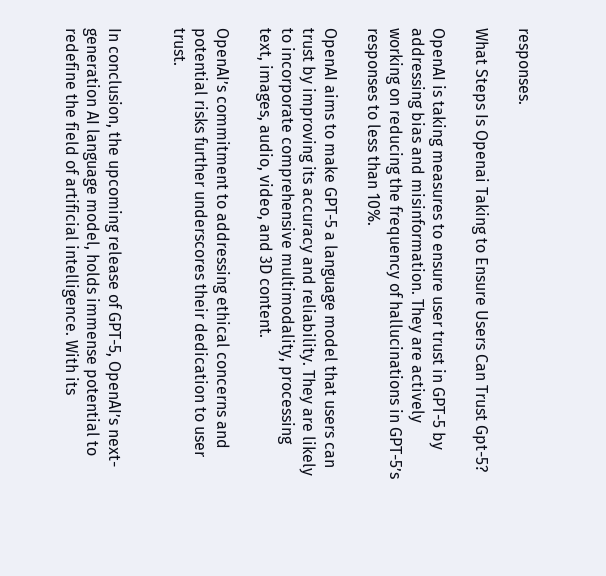responses.

What Steps Is Openai Taking to Ensure Users Can Trust Gpt-5?

OpenAI is taking measures to ensure user trust in GPT-5 by addressing bias and misinformation. They are actively working on reducing the frequency of hallucinations in GPT-5’s responses to less than 10%.

OpenAI aims to make GPT-5 a language model that users can trust by improving its accuracy and reliability. They are likely to incorporate comprehensive multimodality, processing text, images, audio, video, and 3D content.

OpenAI’s commitment to addressing ethical concerns and potential risks further underscores their dedication to user trust.


In conclusion, the upcoming release of GPT-5, OpenAI’s next-generation AI language model, holds immense potential to redefine the field of artificial intelligence. With its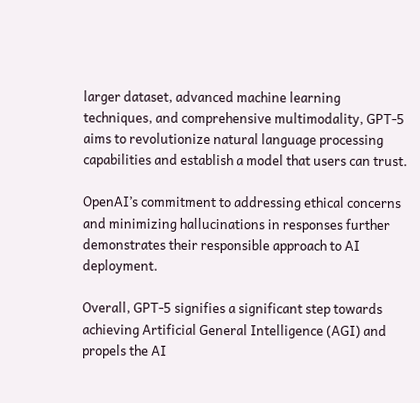larger dataset, advanced machine learning techniques, and comprehensive multimodality, GPT-5 aims to revolutionize natural language processing capabilities and establish a model that users can trust.

OpenAI’s commitment to addressing ethical concerns and minimizing hallucinations in responses further demonstrates their responsible approach to AI deployment.

Overall, GPT-5 signifies a significant step towards achieving Artificial General Intelligence (AGI) and propels the AI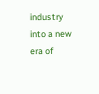industry into a new era of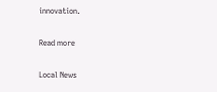innovation.

Read more

Local News